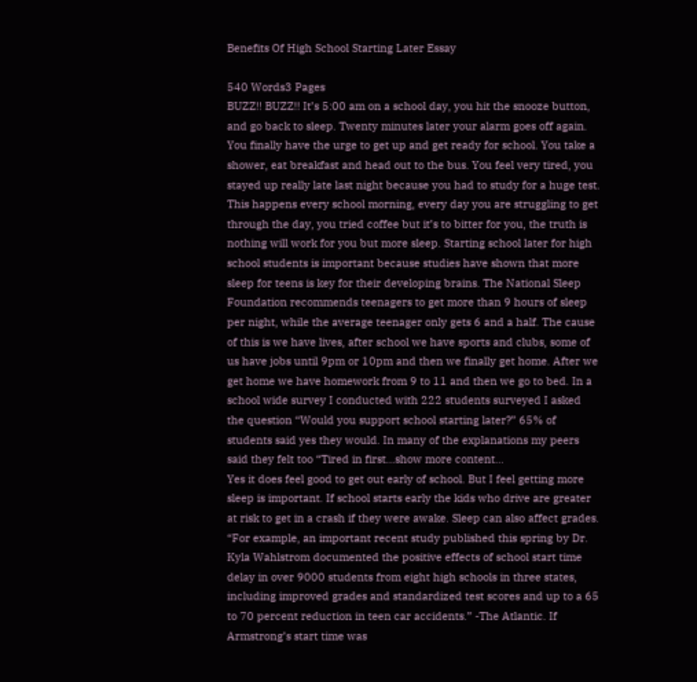Benefits Of High School Starting Later Essay

540 Words3 Pages
BUZZ!! BUZZ!! It’s 5:00 am on a school day, you hit the snooze button, and go back to sleep. Twenty minutes later your alarm goes off again. You finally have the urge to get up and get ready for school. You take a shower, eat breakfast and head out to the bus. You feel very tired, you stayed up really late last night because you had to study for a huge test. This happens every school morning, every day you are struggling to get through the day, you tried coffee but it’s to bitter for you, the truth is nothing will work for you but more sleep. Starting school later for high school students is important because studies have shown that more sleep for teens is key for their developing brains. The National Sleep Foundation recommends teenagers to get more than 9 hours of sleep per night, while the average teenager only gets 6 and a half. The cause of this is we have lives, after school we have sports and clubs, some of us have jobs until 9pm or 10pm and then we finally get home. After we get home we have homework from 9 to 11 and then we go to bed. In a school wide survey I conducted with 222 students surveyed I asked the question “Would you support school starting later?” 65% of students said yes they would. In many of the explanations my peers said they felt too “Tired in first…show more content…
Yes it does feel good to get out early of school. But I feel getting more sleep is important. If school starts early the kids who drive are greater at risk to get in a crash if they were awake. Sleep can also affect grades. “For example, an important recent study published this spring by Dr. Kyla Wahlstrom documented the positive effects of school start time delay in over 9000 students from eight high schools in three states, including improved grades and standardized test scores and up to a 65 to 70 percent reduction in teen car accidents.” -The Atlantic. If Armstrong’s start time was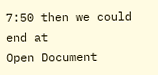7:50 then we could end at
Open Document